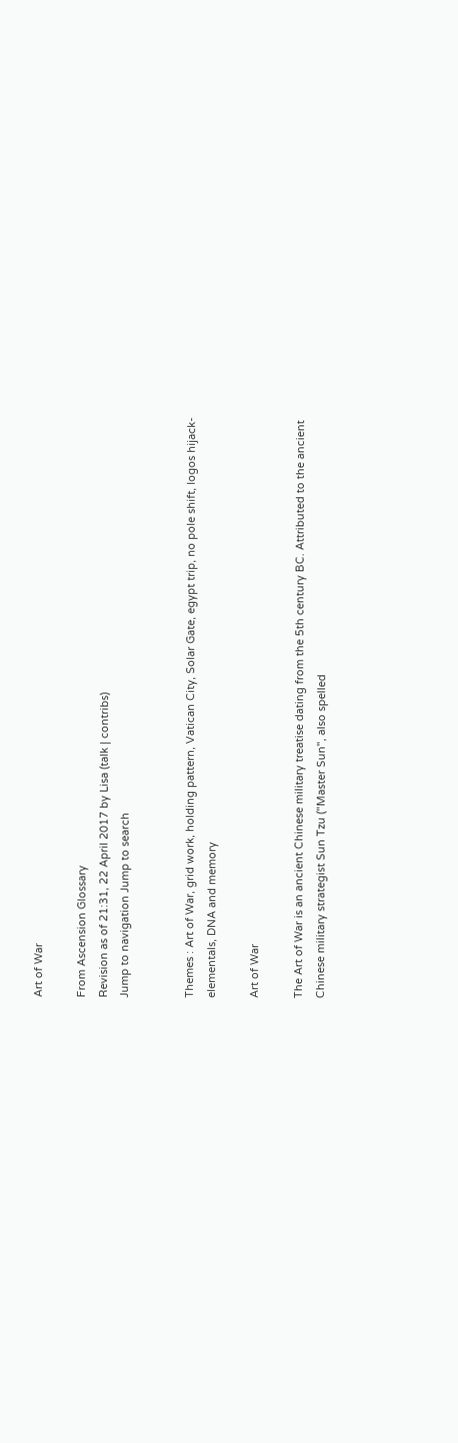Art of War

From Ascension Glossary
Revision as of 21:31, 22 April 2017 by Lisa (talk | contribs)
Jump to navigation Jump to search


Themes : Art of War, grid work, holding pattern, Vatican City, Solar Gate, egypt trip, no pole shift, logos hijack-elementals, DNA and memory

Art of War

The Art of War is an ancient Chinese military treatise dating from the 5th century BC. Attributed to the ancient Chinese military strategist Sun Tzu ("Master Sun", also spelled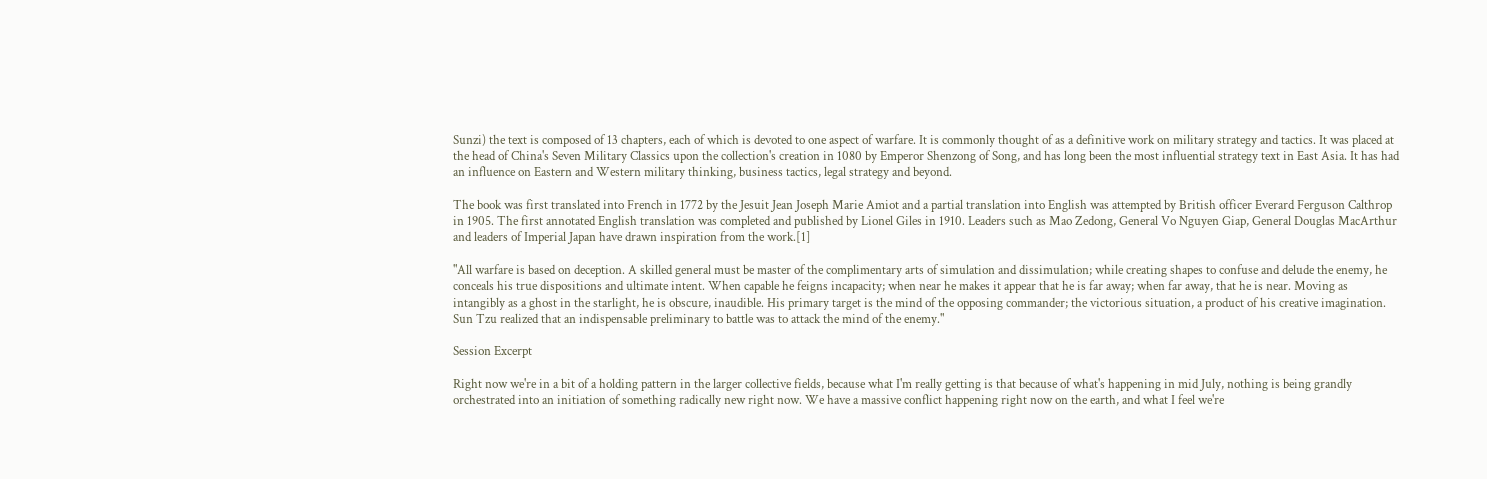Sunzi) the text is composed of 13 chapters, each of which is devoted to one aspect of warfare. It is commonly thought of as a definitive work on military strategy and tactics. It was placed at the head of China's Seven Military Classics upon the collection's creation in 1080 by Emperor Shenzong of Song, and has long been the most influential strategy text in East Asia. It has had an influence on Eastern and Western military thinking, business tactics, legal strategy and beyond.

The book was first translated into French in 1772 by the Jesuit Jean Joseph Marie Amiot and a partial translation into English was attempted by British officer Everard Ferguson Calthrop in 1905. The first annotated English translation was completed and published by Lionel Giles in 1910. Leaders such as Mao Zedong, General Vo Nguyen Giap, General Douglas MacArthur and leaders of Imperial Japan have drawn inspiration from the work.[1]

"All warfare is based on deception. A skilled general must be master of the complimentary arts of simulation and dissimulation; while creating shapes to confuse and delude the enemy, he conceals his true dispositions and ultimate intent. When capable he feigns incapacity; when near he makes it appear that he is far away; when far away, that he is near. Moving as intangibly as a ghost in the starlight, he is obscure, inaudible. His primary target is the mind of the opposing commander; the victorious situation, a product of his creative imagination. Sun Tzu realized that an indispensable preliminary to battle was to attack the mind of the enemy."

Session Excerpt

Right now we're in a bit of a holding pattern in the larger collective fields, because what I'm really getting is that because of what's happening in mid July, nothing is being grandly orchestrated into an initiation of something radically new right now. We have a massive conflict happening right now on the earth, and what I feel we're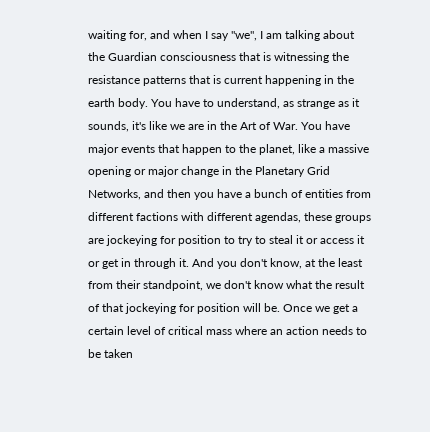waiting for, and when I say "we", I am talking about the Guardian consciousness that is witnessing the resistance patterns that is current happening in the earth body. You have to understand, as strange as it sounds, it's like we are in the Art of War. You have major events that happen to the planet, like a massive opening or major change in the Planetary Grid Networks, and then you have a bunch of entities from different factions with different agendas, these groups are jockeying for position to try to steal it or access it or get in through it. And you don't know, at the least from their standpoint, we don't know what the result of that jockeying for position will be. Once we get a certain level of critical mass where an action needs to be taken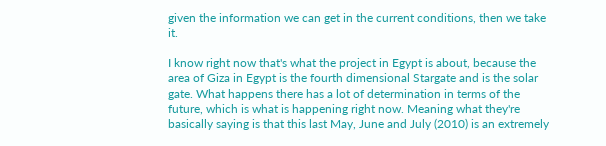given the information we can get in the current conditions, then we take it.

I know right now that's what the project in Egypt is about, because the area of Giza in Egypt is the fourth dimensional Stargate and is the solar gate. What happens there has a lot of determination in terms of the future, which is what is happening right now. Meaning what they're basically saying is that this last May, June and July (2010) is an extremely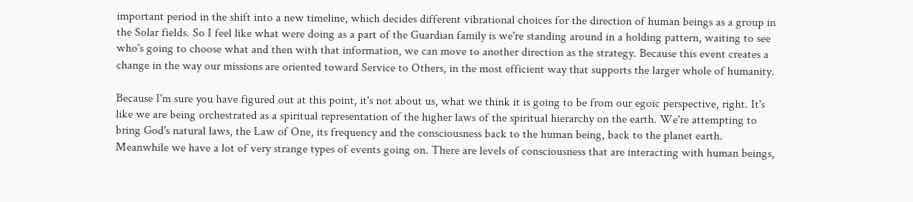important period in the shift into a new timeline, which decides different vibrational choices for the direction of human beings as a group in the Solar fields. So I feel like what were doing as a part of the Guardian family is we're standing around in a holding pattern, waiting to see who's going to choose what and then with that information, we can move to another direction as the strategy. Because this event creates a change in the way our missions are oriented toward Service to Others, in the most efficient way that supports the larger whole of humanity.

Because I'm sure you have figured out at this point, it's not about us, what we think it is going to be from our egoic perspective, right. It's like we are being orchestrated as a spiritual representation of the higher laws of the spiritual hierarchy on the earth. We're attempting to bring God's natural laws, the Law of One, its frequency and the consciousness back to the human being, back to the planet earth. Meanwhile we have a lot of very strange types of events going on. There are levels of consciousness that are interacting with human beings,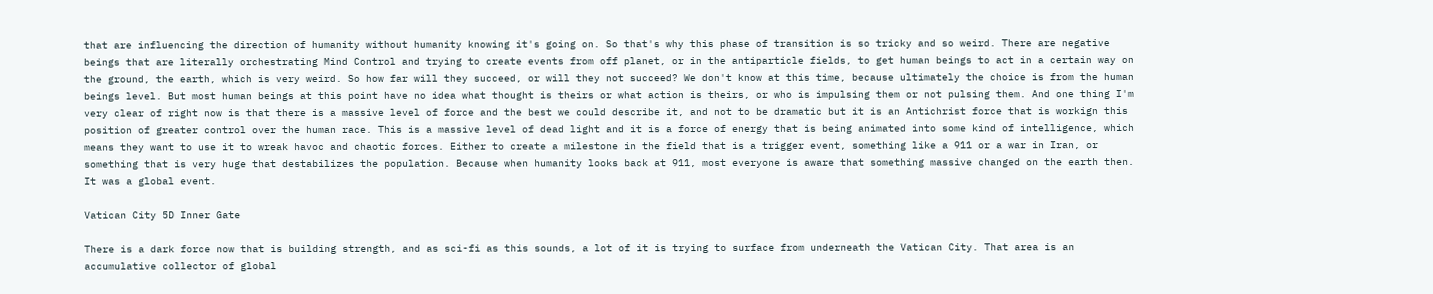that are influencing the direction of humanity without humanity knowing it's going on. So that's why this phase of transition is so tricky and so weird. There are negative beings that are literally orchestrating Mind Control and trying to create events from off planet, or in the antiparticle fields, to get human beings to act in a certain way on the ground, the earth, which is very weird. So how far will they succeed, or will they not succeed? We don't know at this time, because ultimately the choice is from the human beings level. But most human beings at this point have no idea what thought is theirs or what action is theirs, or who is impulsing them or not pulsing them. And one thing I'm very clear of right now is that there is a massive level of force and the best we could describe it, and not to be dramatic but it is an Antichrist force that is workign this position of greater control over the human race. This is a massive level of dead light and it is a force of energy that is being animated into some kind of intelligence, which means they want to use it to wreak havoc and chaotic forces. Either to create a milestone in the field that is a trigger event, something like a 911 or a war in Iran, or something that is very huge that destabilizes the population. Because when humanity looks back at 911, most everyone is aware that something massive changed on the earth then. It was a global event.

Vatican City 5D Inner Gate

There is a dark force now that is building strength, and as sci-fi as this sounds, a lot of it is trying to surface from underneath the Vatican City. That area is an accumulative collector of global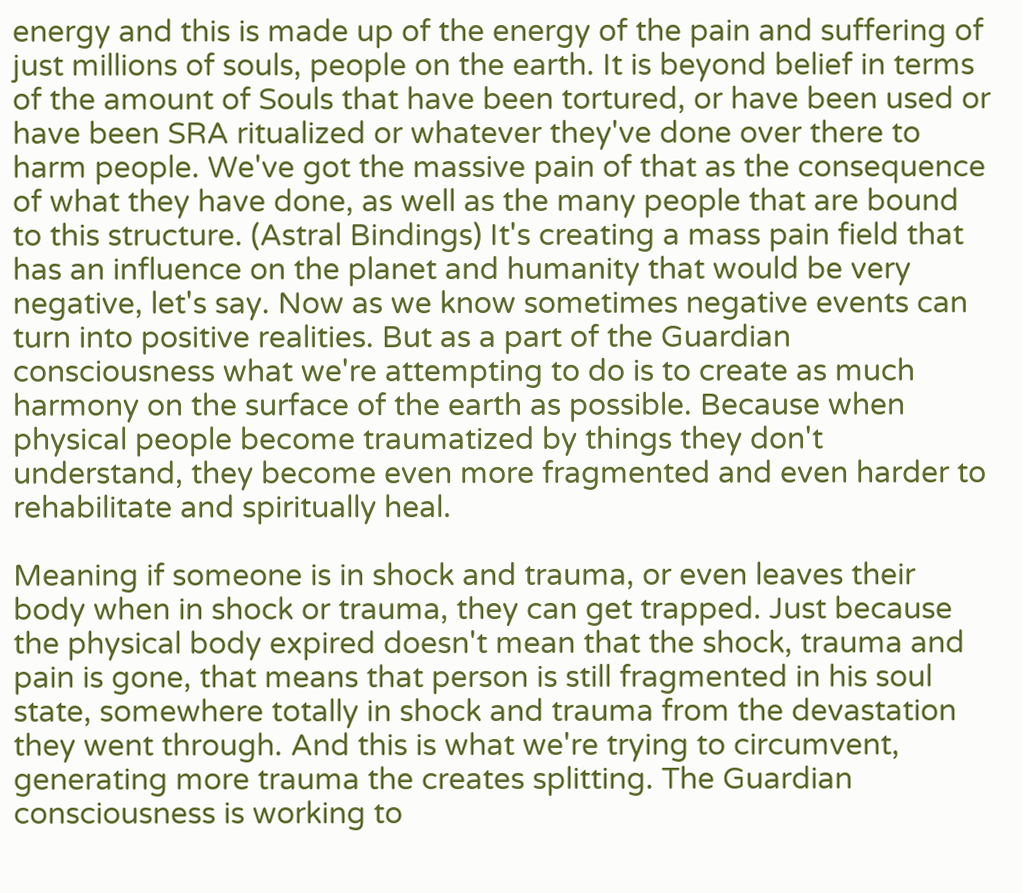energy and this is made up of the energy of the pain and suffering of just millions of souls, people on the earth. It is beyond belief in terms of the amount of Souls that have been tortured, or have been used or have been SRA ritualized or whatever they've done over there to harm people. We've got the massive pain of that as the consequence of what they have done, as well as the many people that are bound to this structure. (Astral Bindings) It's creating a mass pain field that has an influence on the planet and humanity that would be very negative, let's say. Now as we know sometimes negative events can turn into positive realities. But as a part of the Guardian consciousness what we're attempting to do is to create as much harmony on the surface of the earth as possible. Because when physical people become traumatized by things they don't understand, they become even more fragmented and even harder to rehabilitate and spiritually heal.

Meaning if someone is in shock and trauma, or even leaves their body when in shock or trauma, they can get trapped. Just because the physical body expired doesn't mean that the shock, trauma and pain is gone, that means that person is still fragmented in his soul state, somewhere totally in shock and trauma from the devastation they went through. And this is what we're trying to circumvent, generating more trauma the creates splitting. The Guardian consciousness is working to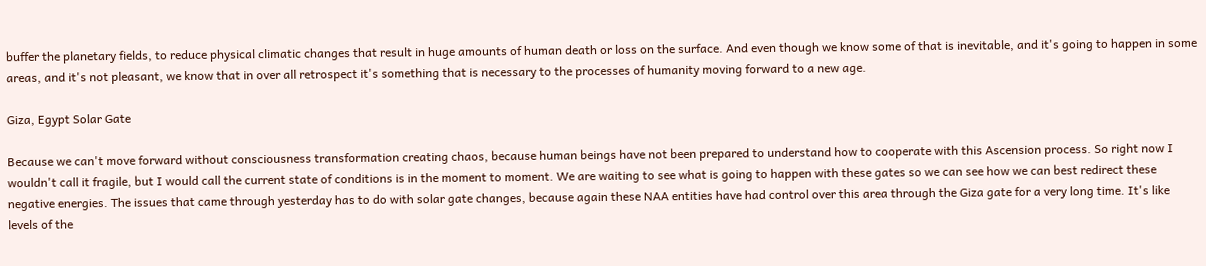buffer the planetary fields, to reduce physical climatic changes that result in huge amounts of human death or loss on the surface. And even though we know some of that is inevitable, and it's going to happen in some areas, and it's not pleasant, we know that in over all retrospect it's something that is necessary to the processes of humanity moving forward to a new age.

Giza, Egypt Solar Gate

Because we can't move forward without consciousness transformation creating chaos, because human beings have not been prepared to understand how to cooperate with this Ascension process. So right now I wouldn't call it fragile, but I would call the current state of conditions is in the moment to moment. We are waiting to see what is going to happen with these gates so we can see how we can best redirect these negative energies. The issues that came through yesterday has to do with solar gate changes, because again these NAA entities have had control over this area through the Giza gate for a very long time. It's like levels of the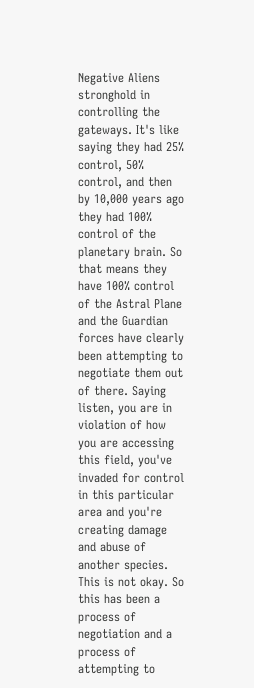Negative Aliens stronghold in controlling the gateways. It's like saying they had 25% control, 50% control, and then by 10,000 years ago they had 100% control of the planetary brain. So that means they have 100% control of the Astral Plane and the Guardian forces have clearly been attempting to negotiate them out of there. Saying listen, you are in violation of how you are accessing this field, you've invaded for control in this particular area and you're creating damage and abuse of another species. This is not okay. So this has been a process of negotiation and a process of attempting to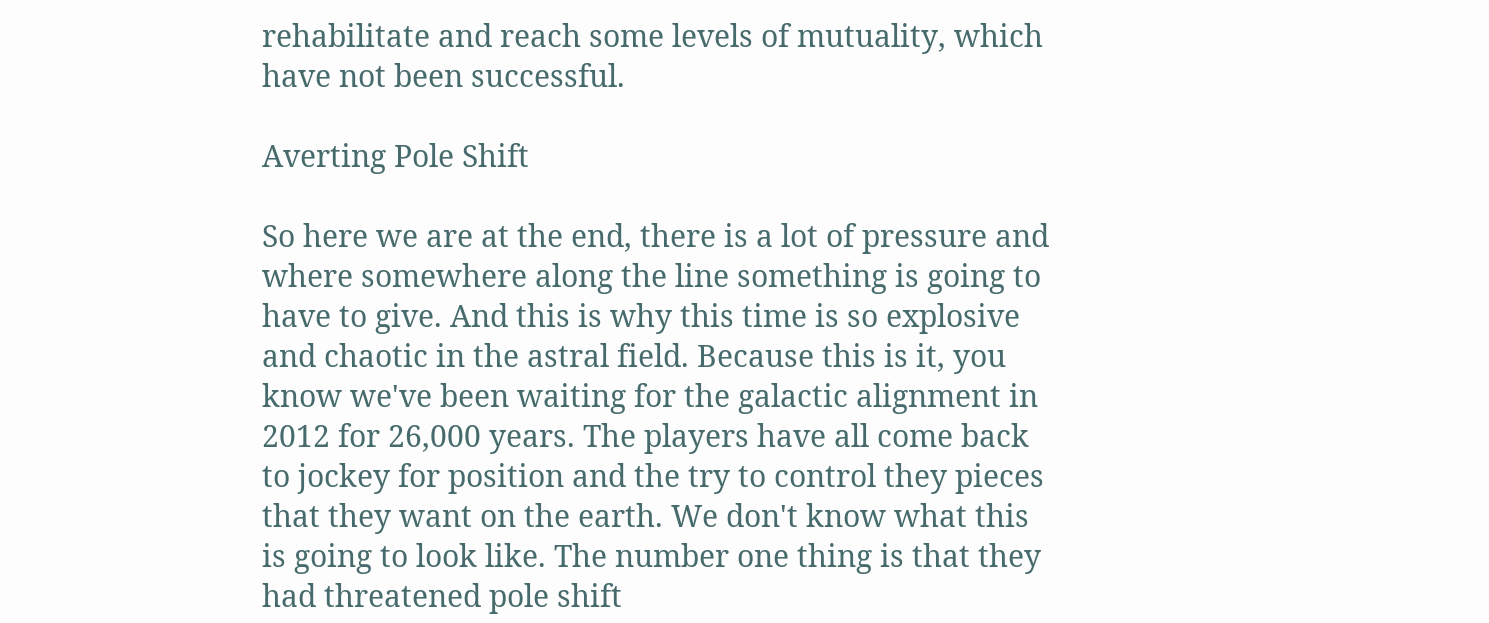rehabilitate and reach some levels of mutuality, which have not been successful.

Averting Pole Shift

So here we are at the end, there is a lot of pressure and where somewhere along the line something is going to have to give. And this is why this time is so explosive and chaotic in the astral field. Because this is it, you know we've been waiting for the galactic alignment in 2012 for 26,000 years. The players have all come back to jockey for position and the try to control they pieces that they want on the earth. We don't know what this is going to look like. The number one thing is that they had threatened pole shift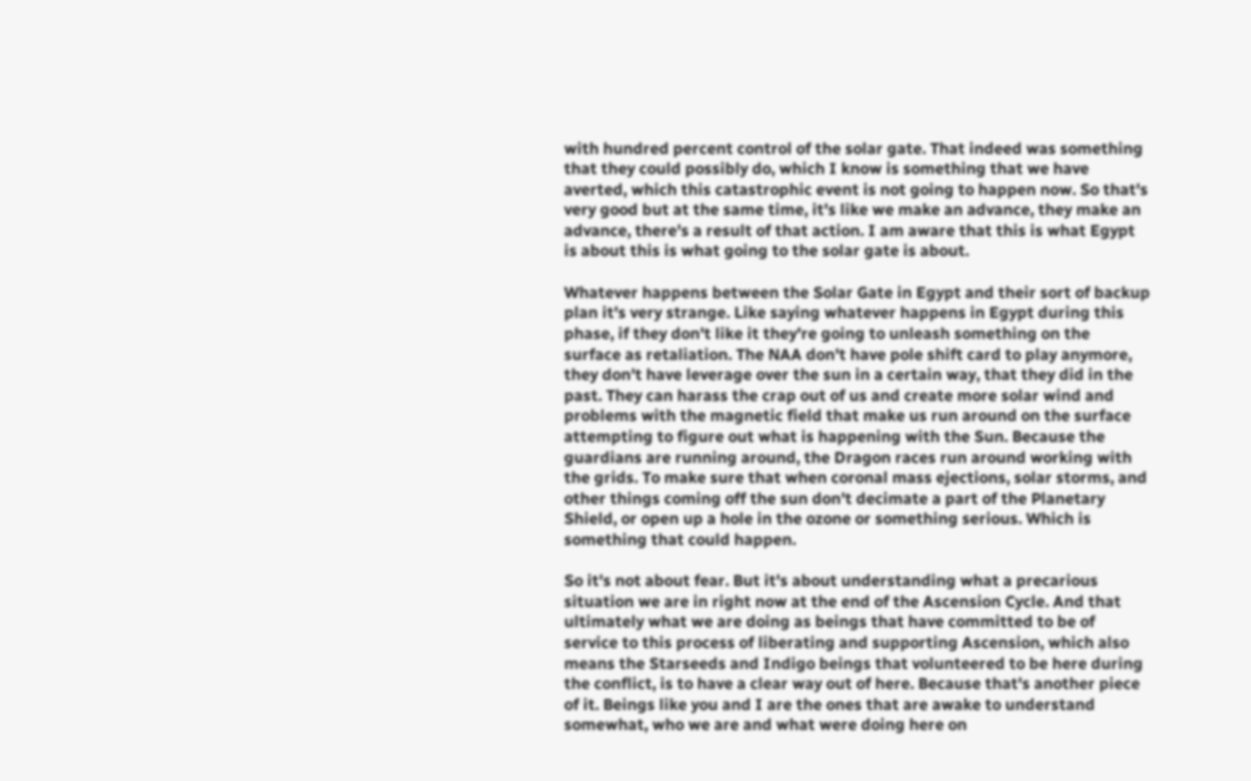with hundred percent control of the solar gate. That indeed was something that they could possibly do, which I know is something that we have averted, which this catastrophic event is not going to happen now. So that's very good but at the same time, it's like we make an advance, they make an advance, there's a result of that action. I am aware that this is what Egypt is about this is what going to the solar gate is about.

Whatever happens between the Solar Gate in Egypt and their sort of backup plan it's very strange. Like saying whatever happens in Egypt during this phase, if they don't like it they're going to unleash something on the surface as retaliation. The NAA don't have pole shift card to play anymore, they don't have leverage over the sun in a certain way, that they did in the past. They can harass the crap out of us and create more solar wind and problems with the magnetic field that make us run around on the surface attempting to figure out what is happening with the Sun. Because the guardians are running around, the Dragon races run around working with the grids. To make sure that when coronal mass ejections, solar storms, and other things coming off the sun don't decimate a part of the Planetary Shield, or open up a hole in the ozone or something serious. Which is something that could happen.

So it's not about fear. But it's about understanding what a precarious situation we are in right now at the end of the Ascension Cycle. And that ultimately what we are doing as beings that have committed to be of service to this process of liberating and supporting Ascension, which also means the Starseeds and Indigo beings that volunteered to be here during the conflict, is to have a clear way out of here. Because that's another piece of it. Beings like you and I are the ones that are awake to understand somewhat, who we are and what were doing here on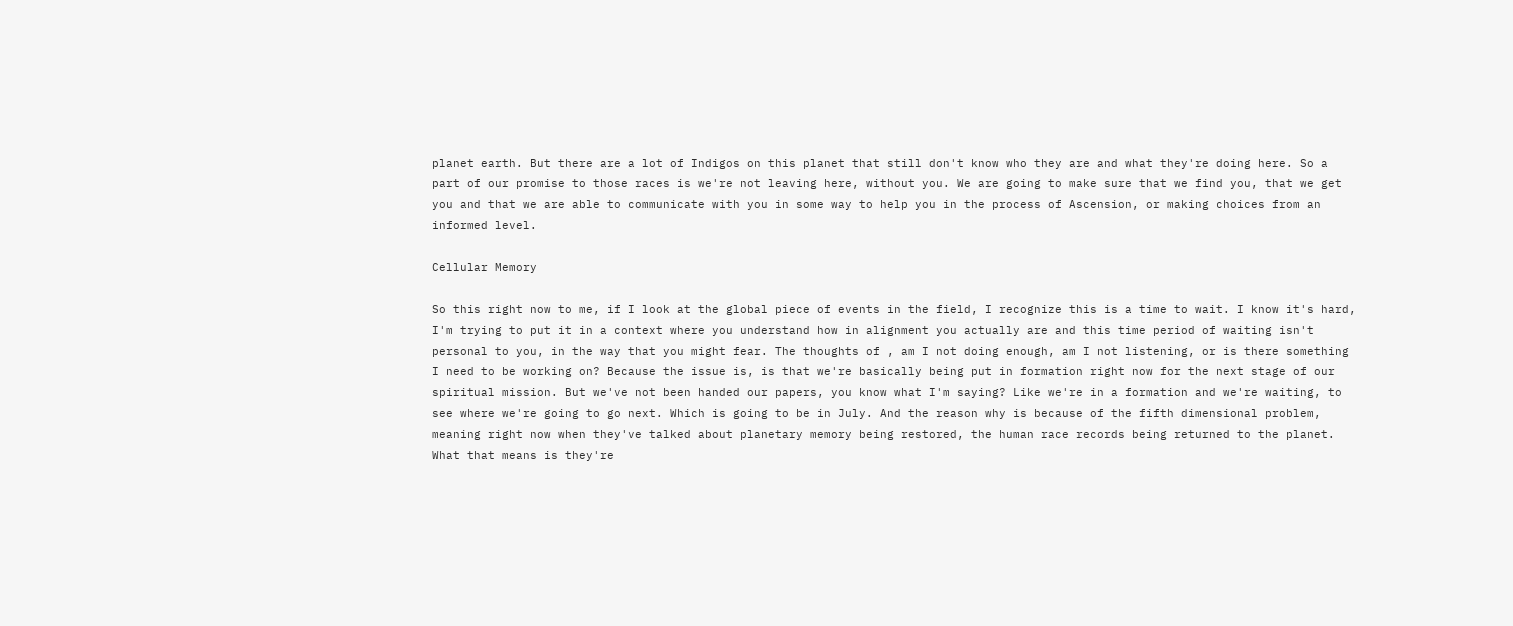planet earth. But there are a lot of Indigos on this planet that still don't know who they are and what they're doing here. So a part of our promise to those races is we're not leaving here, without you. We are going to make sure that we find you, that we get you and that we are able to communicate with you in some way to help you in the process of Ascension, or making choices from an informed level.

Cellular Memory

So this right now to me, if I look at the global piece of events in the field, I recognize this is a time to wait. I know it's hard, I'm trying to put it in a context where you understand how in alignment you actually are and this time period of waiting isn't personal to you, in the way that you might fear. The thoughts of , am I not doing enough, am I not listening, or is there something I need to be working on? Because the issue is, is that we're basically being put in formation right now for the next stage of our spiritual mission. But we've not been handed our papers, you know what I'm saying? Like we're in a formation and we're waiting, to see where we're going to go next. Which is going to be in July. And the reason why is because of the fifth dimensional problem, meaning right now when they've talked about planetary memory being restored, the human race records being returned to the planet. What that means is they're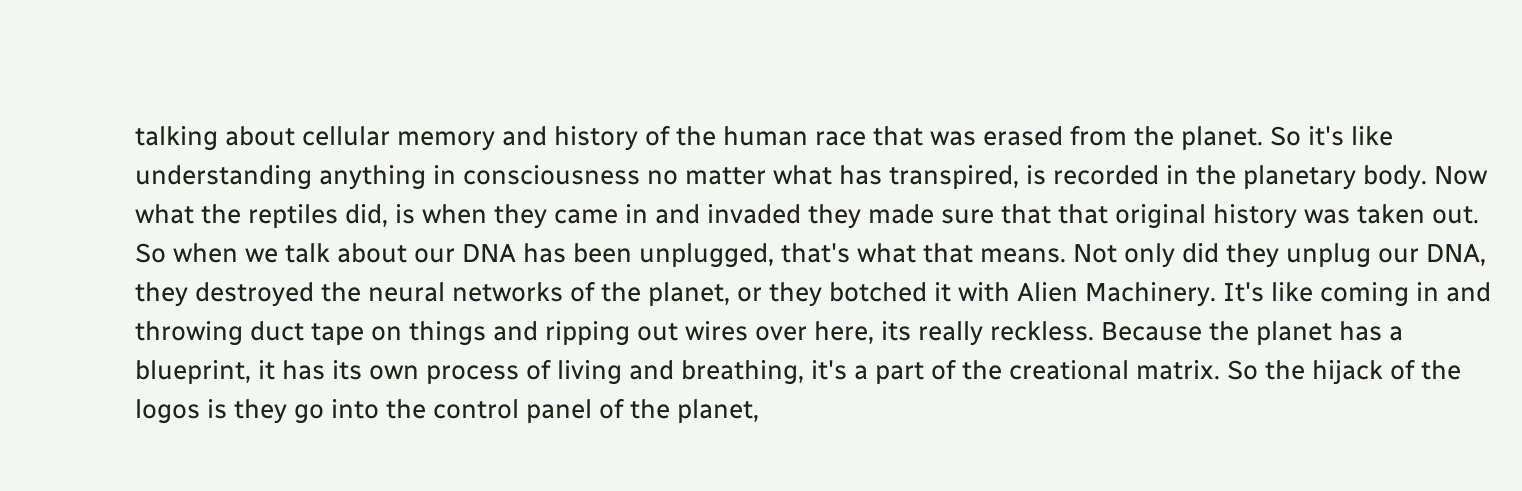talking about cellular memory and history of the human race that was erased from the planet. So it's like understanding anything in consciousness no matter what has transpired, is recorded in the planetary body. Now what the reptiles did, is when they came in and invaded they made sure that that original history was taken out. So when we talk about our DNA has been unplugged, that's what that means. Not only did they unplug our DNA, they destroyed the neural networks of the planet, or they botched it with Alien Machinery. It's like coming in and throwing duct tape on things and ripping out wires over here, its really reckless. Because the planet has a blueprint, it has its own process of living and breathing, it's a part of the creational matrix. So the hijack of the logos is they go into the control panel of the planet,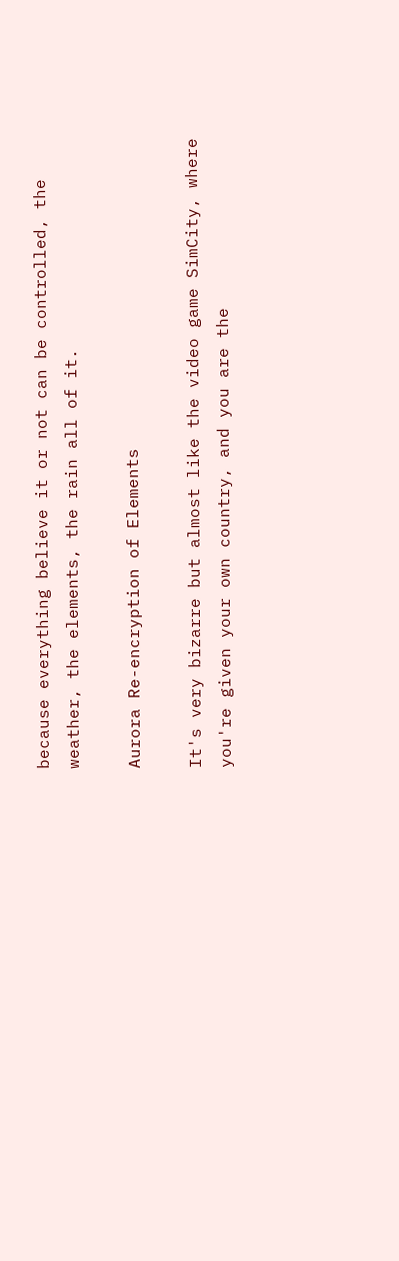because everything believe it or not can be controlled, the weather, the elements, the rain all of it.

Aurora Re-encryption of Elements

It's very bizarre but almost like the video game SimCity, where you're given your own country, and you are the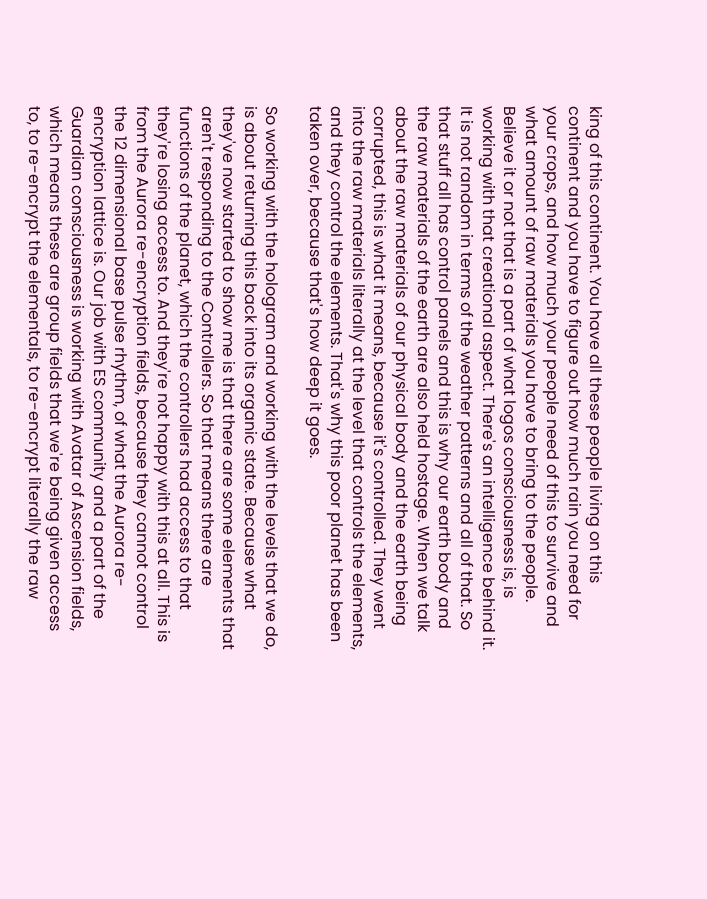king of this continent. You have all these people living on this continent and you have to figure out how much rain you need for your crops, and how much your people need of this to survive and what amount of raw materials you have to bring to the people. Believe it or not that is a part of what logos consciousness is, is working with that creational aspect. There's an intelligence behind it. It is not random in terms of the weather patterns and all of that. So that stuff all has control panels and this is why our earth body and the raw materials of the earth are also held hostage. When we talk about the raw materials of our physical body and the earth being corrupted, this is what it means, because it's controlled. They went into the raw materials literally at the level that controls the elements, and they control the elements. That's why this poor planet has been taken over, because that's how deep it goes.

So working with the hologram and working with the levels that we do, is about returning this back into its organic state. Because what they've now started to show me is that there are some elements that aren't responding to the Controllers. So that means there are functions of the planet, which the controllers had access to that they're losing access to. And they're not happy with this at all. This is from the Aurora re-encryption fields, because they cannot control the 12 dimensional base pulse rhythm, of what the Aurora re-encryption lattice is. Our job with ES community and a part of the Guardian consciousness is working with Avatar of Ascension fields, which means these are group fields that we're being given access to, to re-encrypt the elementals, to re-encrypt literally the raw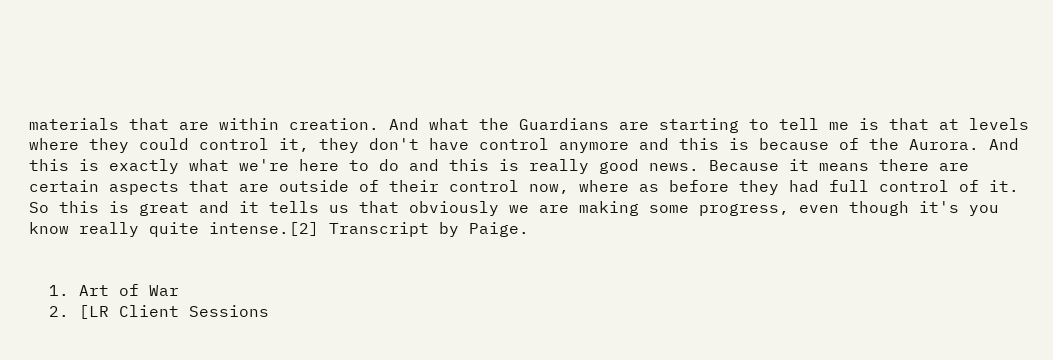materials that are within creation. And what the Guardians are starting to tell me is that at levels where they could control it, they don't have control anymore and this is because of the Aurora. And this is exactly what we're here to do and this is really good news. Because it means there are certain aspects that are outside of their control now, where as before they had full control of it. So this is great and it tells us that obviously we are making some progress, even though it's you know really quite intense.[2] Transcript by Paige.


  1. Art of War
  2. [LR Client Sessions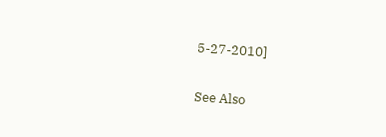5-27-2010]

See Also